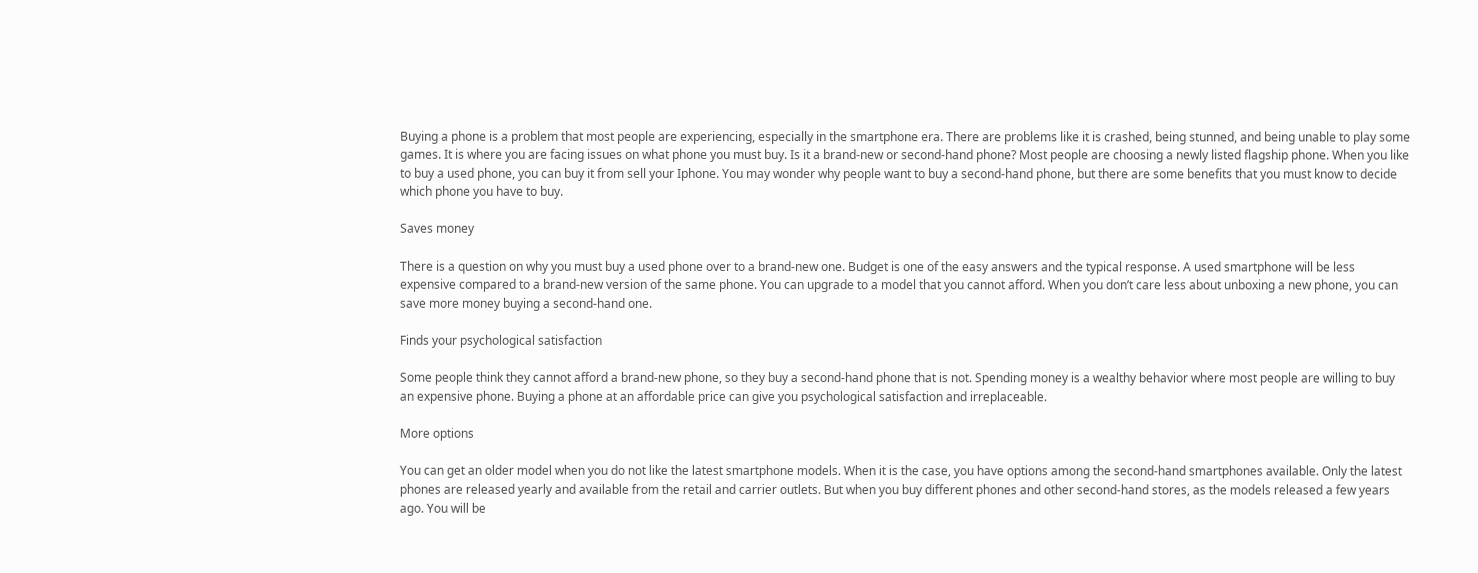Buying a phone is a problem that most people are experiencing, especially in the smartphone era. There are problems like it is crashed, being stunned, and being unable to play some games. It is where you are facing issues on what phone you must buy. Is it a brand-new or second-hand phone? Most people are choosing a newly listed flagship phone. When you like to buy a used phone, you can buy it from sell your Iphone. You may wonder why people want to buy a second-hand phone, but there are some benefits that you must know to decide which phone you have to buy.

Saves money

There is a question on why you must buy a used phone over to a brand-new one. Budget is one of the easy answers and the typical response. A used smartphone will be less expensive compared to a brand-new version of the same phone. You can upgrade to a model that you cannot afford. When you don’t care less about unboxing a new phone, you can save more money buying a second-hand one.

Finds your psychological satisfaction

Some people think they cannot afford a brand-new phone, so they buy a second-hand phone that is not. Spending money is a wealthy behavior where most people are willing to buy an expensive phone. Buying a phone at an affordable price can give you psychological satisfaction and irreplaceable.

More options

You can get an older model when you do not like the latest smartphone models. When it is the case, you have options among the second-hand smartphones available. Only the latest phones are released yearly and available from the retail and carrier outlets. But when you buy different phones and other second-hand stores, as the models released a few years ago. You will be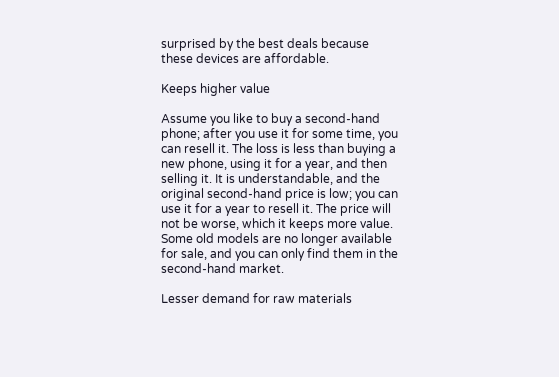surprised by the best deals because these devices are affordable.

Keeps higher value

Assume you like to buy a second-hand phone; after you use it for some time, you can resell it. The loss is less than buying a new phone, using it for a year, and then selling it. It is understandable, and the original second-hand price is low; you can use it for a year to resell it. The price will not be worse, which it keeps more value. Some old models are no longer available for sale, and you can only find them in the second-hand market.

Lesser demand for raw materials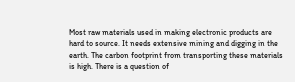Most raw materials used in making electronic products are hard to source. It needs extensive mining and digging in the earth. The carbon footprint from transporting these materials is high. There is a question of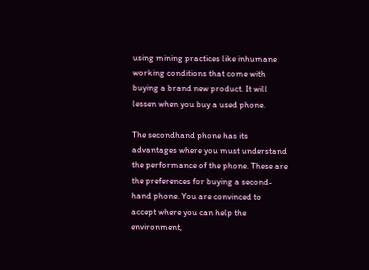using mining practices like inhumane working conditions that come with buying a brand new product. It will lessen when you buy a used phone.

The secondhand phone has its advantages where you must understand the performance of the phone. These are the preferences for buying a second-hand phone. You are convinced to accept where you can help the environment,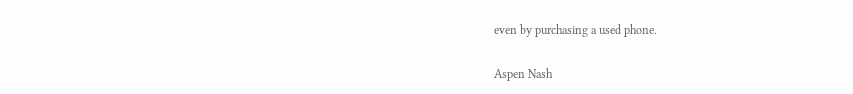even by purchasing a used phone.

Aspen Nash